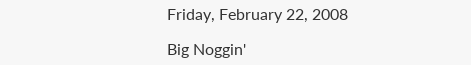Friday, February 22, 2008

Big Noggin'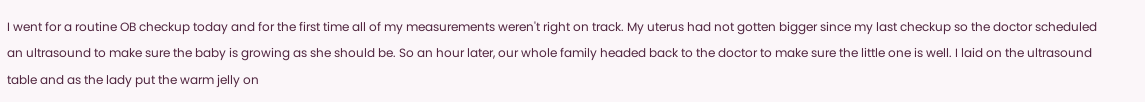I went for a routine OB checkup today and for the first time all of my measurements weren't right on track. My uterus had not gotten bigger since my last checkup so the doctor scheduled an ultrasound to make sure the baby is growing as she should be. So an hour later, our whole family headed back to the doctor to make sure the little one is well. I laid on the ultrasound table and as the lady put the warm jelly on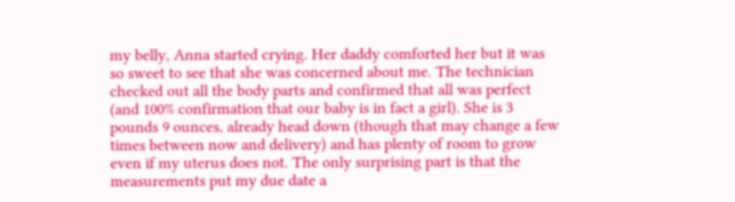my belly, Anna started crying. Her daddy comforted her but it was so sweet to see that she was concerned about me. The technician checked out all the body parts and confirmed that all was perfect (and 100% confirmation that our baby is in fact a girl). She is 3 pounds 9 ounces, already head down (though that may change a few times between now and delivery) and has plenty of room to grow even if my uterus does not. The only surprising part is that the measurements put my due date a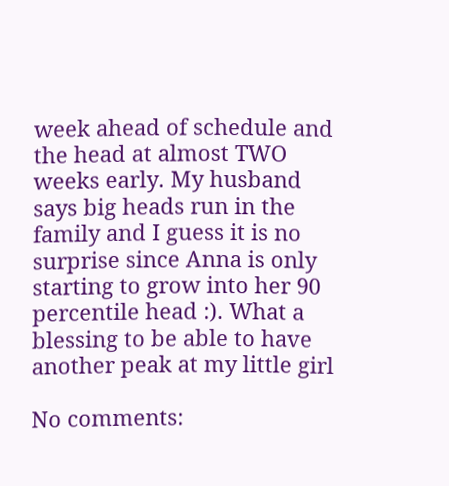week ahead of schedule and the head at almost TWO weeks early. My husband says big heads run in the family and I guess it is no surprise since Anna is only starting to grow into her 90 percentile head :). What a blessing to be able to have another peak at my little girl

No comments: